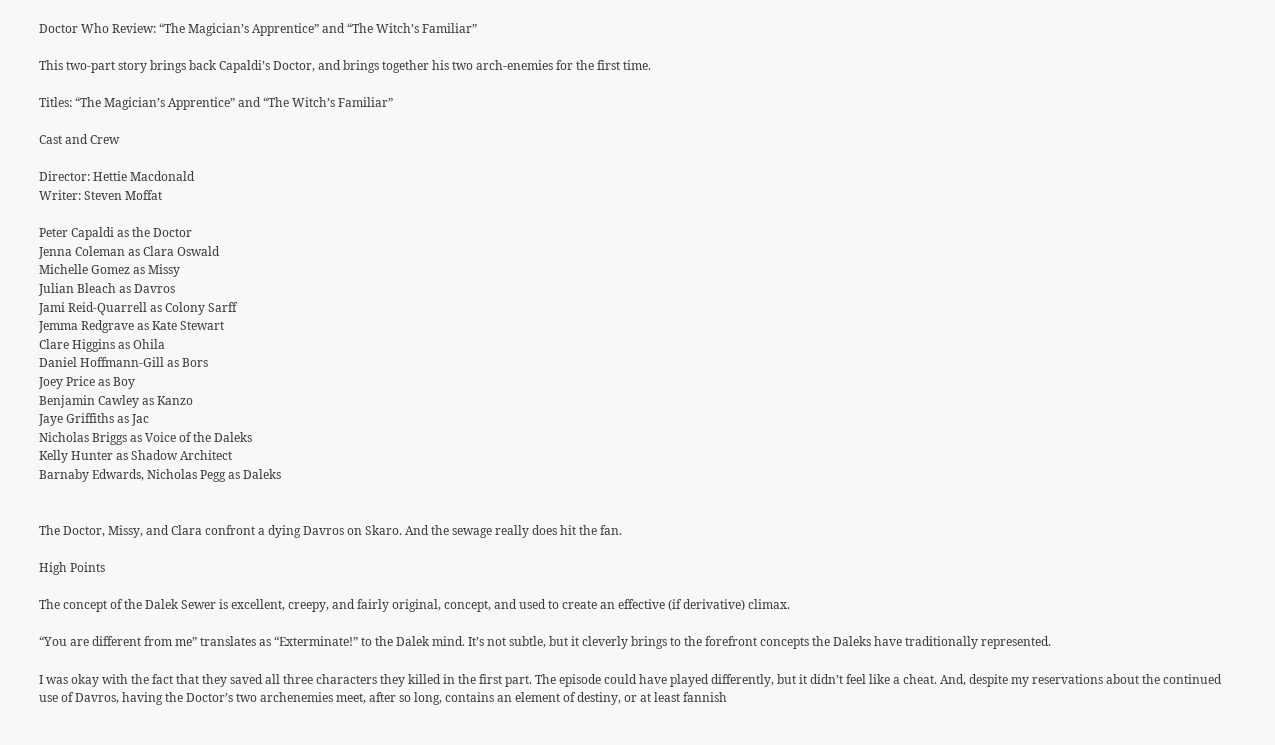Doctor Who Review: “The Magician’s Apprentice” and “The Witch’s Familiar”

This two-part story brings back Capaldi’s Doctor, and brings together his two arch-enemies for the first time.

Titles: “The Magician’s Apprentice” and “The Witch’s Familiar”

Cast and Crew

Director: Hettie Macdonald
Writer: Steven Moffat

Peter Capaldi as the Doctor
Jenna Coleman as Clara Oswald
Michelle Gomez as Missy
Julian Bleach as Davros
Jami Reid-Quarrell as Colony Sarff
Jemma Redgrave as Kate Stewart
Clare Higgins as Ohila
Daniel Hoffmann-Gill as Bors
Joey Price as Boy
Benjamin Cawley as Kanzo
Jaye Griffiths as Jac
Nicholas Briggs as Voice of the Daleks
Kelly Hunter as Shadow Architect
Barnaby Edwards, Nicholas Pegg as Daleks


The Doctor, Missy, and Clara confront a dying Davros on Skaro. And the sewage really does hit the fan.

High Points

The concept of the Dalek Sewer is excellent, creepy, and fairly original, concept, and used to create an effective (if derivative) climax.

“You are different from me” translates as “Exterminate!” to the Dalek mind. It’s not subtle, but it cleverly brings to the forefront concepts the Daleks have traditionally represented.

I was okay with the fact that they saved all three characters they killed in the first part. The episode could have played differently, but it didn’t feel like a cheat. And, despite my reservations about the continued use of Davros, having the Doctor’s two archenemies meet, after so long, contains an element of destiny, or at least fannish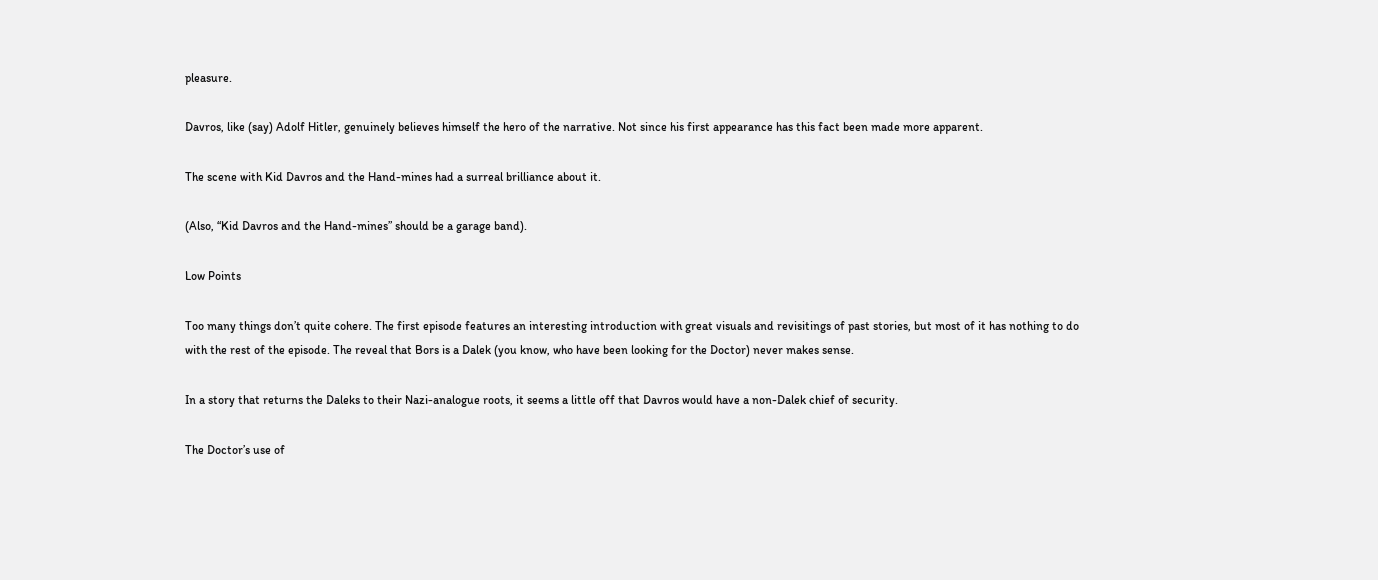pleasure.

Davros, like (say) Adolf Hitler, genuinely believes himself the hero of the narrative. Not since his first appearance has this fact been made more apparent.

The scene with Kid Davros and the Hand-mines had a surreal brilliance about it.

(Also, “Kid Davros and the Hand-mines” should be a garage band).

Low Points

Too many things don’t quite cohere. The first episode features an interesting introduction with great visuals and revisitings of past stories, but most of it has nothing to do with the rest of the episode. The reveal that Bors is a Dalek (you know, who have been looking for the Doctor) never makes sense.

In a story that returns the Daleks to their Nazi-analogue roots, it seems a little off that Davros would have a non-Dalek chief of security.

The Doctor’s use of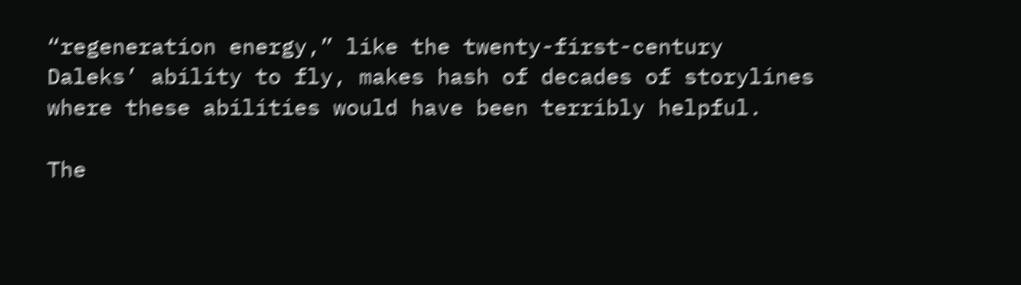“regeneration energy,” like the twenty-first-century Daleks’ ability to fly, makes hash of decades of storylines where these abilities would have been terribly helpful.

The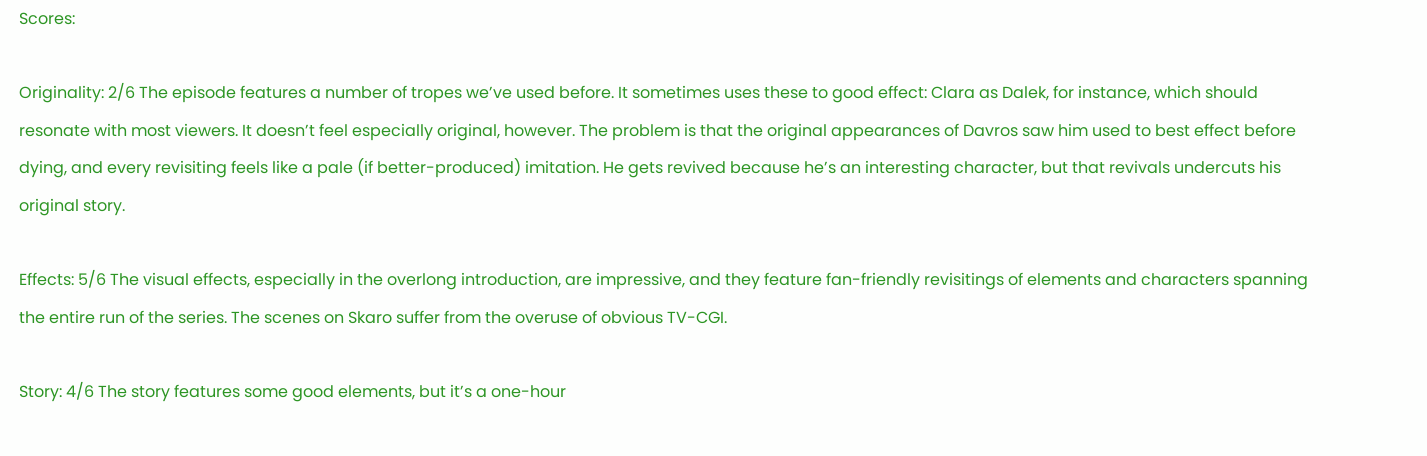Scores:

Originality: 2/6 The episode features a number of tropes we’ve used before. It sometimes uses these to good effect: Clara as Dalek, for instance, which should resonate with most viewers. It doesn’t feel especially original, however. The problem is that the original appearances of Davros saw him used to best effect before dying, and every revisiting feels like a pale (if better-produced) imitation. He gets revived because he’s an interesting character, but that revivals undercuts his original story.

Effects: 5/6 The visual effects, especially in the overlong introduction, are impressive, and they feature fan-friendly revisitings of elements and characters spanning the entire run of the series. The scenes on Skaro suffer from the overuse of obvious TV-CGI.

Story: 4/6 The story features some good elements, but it’s a one-hour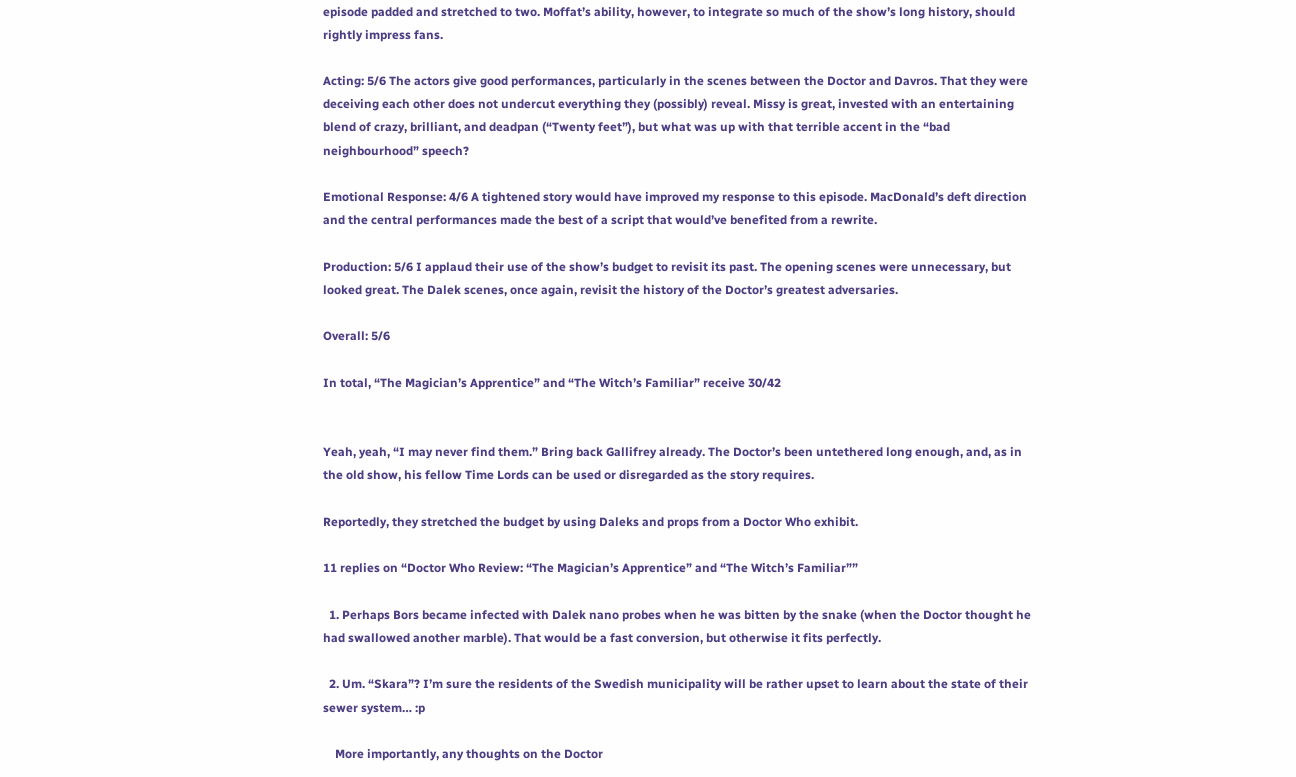episode padded and stretched to two. Moffat’s ability, however, to integrate so much of the show’s long history, should rightly impress fans.

Acting: 5/6 The actors give good performances, particularly in the scenes between the Doctor and Davros. That they were deceiving each other does not undercut everything they (possibly) reveal. Missy is great, invested with an entertaining blend of crazy, brilliant, and deadpan (“Twenty feet”), but what was up with that terrible accent in the “bad neighbourhood” speech?

Emotional Response: 4/6 A tightened story would have improved my response to this episode. MacDonald’s deft direction and the central performances made the best of a script that would’ve benefited from a rewrite.

Production: 5/6 I applaud their use of the show’s budget to revisit its past. The opening scenes were unnecessary, but looked great. The Dalek scenes, once again, revisit the history of the Doctor’s greatest adversaries.

Overall: 5/6

In total, “The Magician’s Apprentice” and “The Witch’s Familiar” receive 30/42


Yeah, yeah, “I may never find them.” Bring back Gallifrey already. The Doctor’s been untethered long enough, and, as in the old show, his fellow Time Lords can be used or disregarded as the story requires.

Reportedly, they stretched the budget by using Daleks and props from a Doctor Who exhibit.

11 replies on “Doctor Who Review: “The Magician’s Apprentice” and “The Witch’s Familiar””

  1. Perhaps Bors became infected with Dalek nano probes when he was bitten by the snake (when the Doctor thought he had swallowed another marble). That would be a fast conversion, but otherwise it fits perfectly.

  2. Um. “Skara”? I’m sure the residents of the Swedish municipality will be rather upset to learn about the state of their sewer system… :p

    More importantly, any thoughts on the Doctor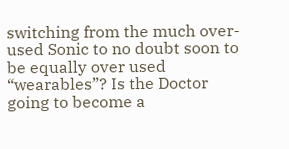switching from the much over-used Sonic to no doubt soon to be equally over used “wearables”? Is the Doctor going to become a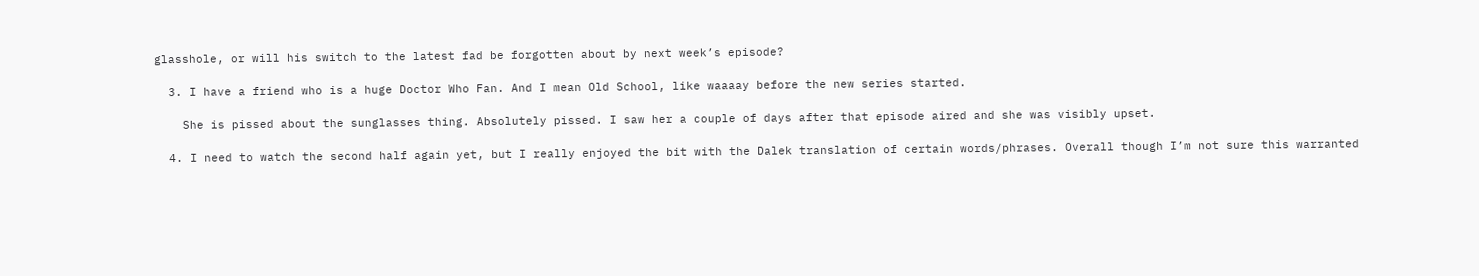glasshole, or will his switch to the latest fad be forgotten about by next week’s episode?

  3. I have a friend who is a huge Doctor Who Fan. And I mean Old School, like waaaay before the new series started.

    She is pissed about the sunglasses thing. Absolutely pissed. I saw her a couple of days after that episode aired and she was visibly upset.

  4. I need to watch the second half again yet, but I really enjoyed the bit with the Dalek translation of certain words/phrases. Overall though I’m not sure this warranted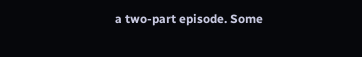a two-part episode. Some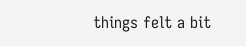things felt a bit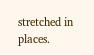stretched in places.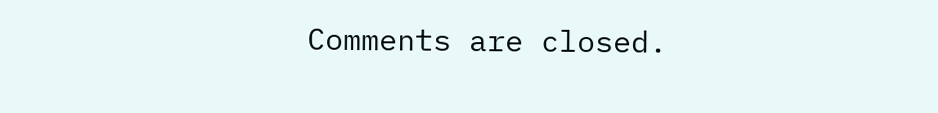Comments are closed.